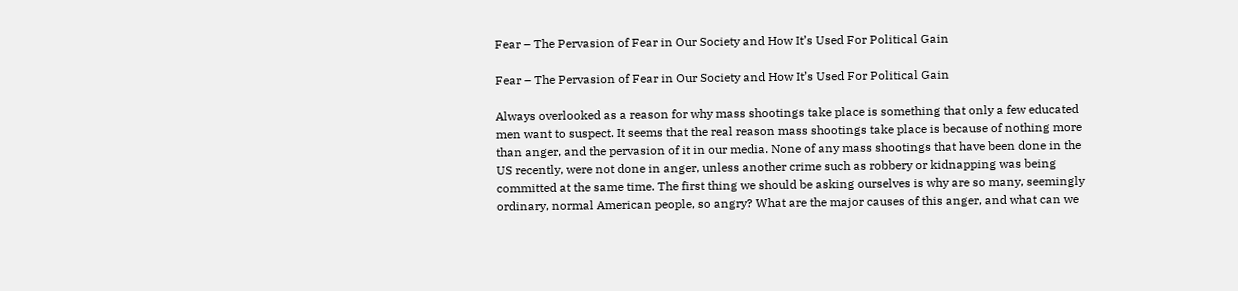Fear – The Pervasion of Fear in Our Society and How It’s Used For Political Gain

Fear – The Pervasion of Fear in Our Society and How It’s Used For Political Gain

Always overlooked as a reason for why mass shootings take place is something that only a few educated men want to suspect. It seems that the real reason mass shootings take place is because of nothing more than anger, and the pervasion of it in our media. None of any mass shootings that have been done in the US recently, were not done in anger, unless another crime such as robbery or kidnapping was being committed at the same time. The first thing we should be asking ourselves is why are so many, seemingly ordinary, normal American people, so angry? What are the major causes of this anger, and what can we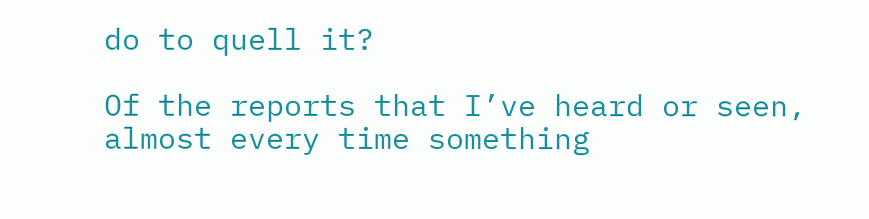do to quell it?

Of the reports that I’ve heard or seen, almost every time something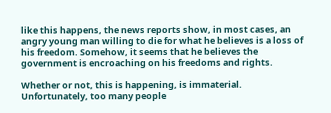like this happens, the news reports show, in most cases, an angry young man willing to die for what he believes is a loss of his freedom. Somehow, it seems that he believes the government is encroaching on his freedoms and rights.

Whether or not, this is happening, is immaterial. Unfortunately, too many people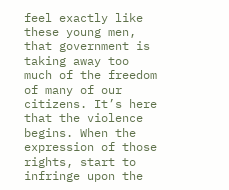feel exactly like these young men, that government is taking away too much of the freedom of many of our citizens. It’s here that the violence begins. When the expression of those rights, start to infringe upon the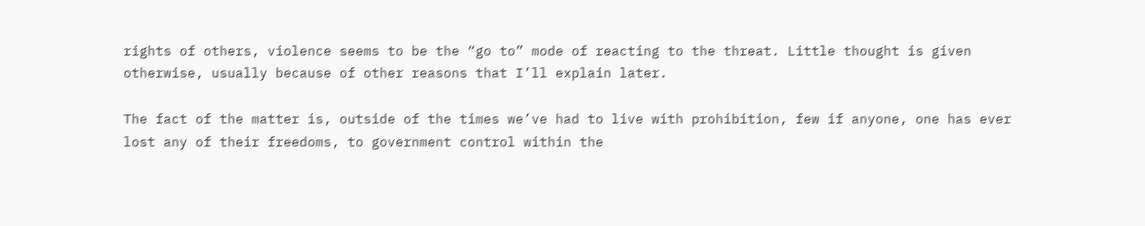rights of others, violence seems to be the “go to” mode of reacting to the threat. Little thought is given otherwise, usually because of other reasons that I’ll explain later.

The fact of the matter is, outside of the times we’ve had to live with prohibition, few if anyone, one has ever lost any of their freedoms, to government control within the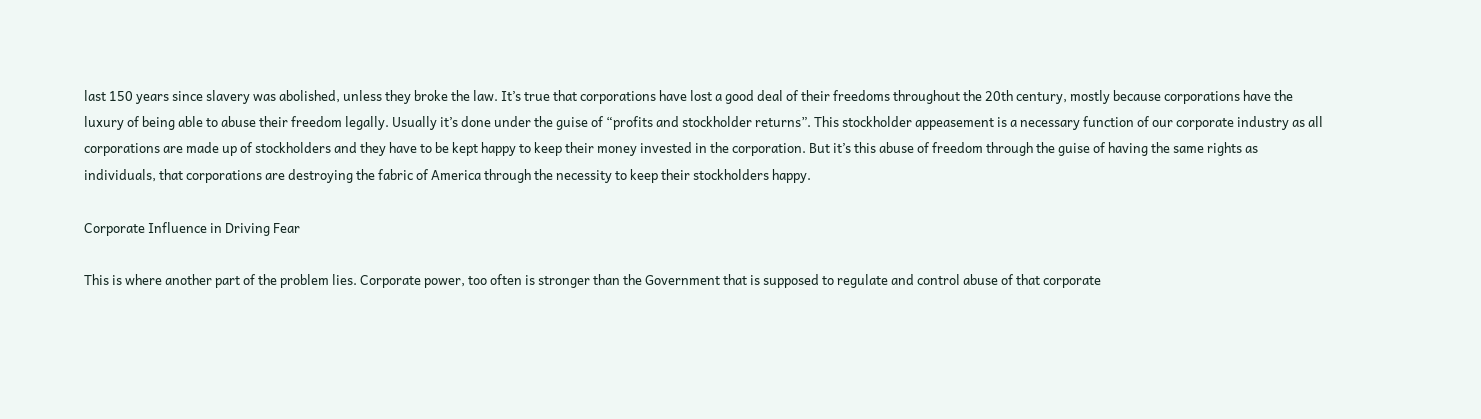last 150 years since slavery was abolished, unless they broke the law. It’s true that corporations have lost a good deal of their freedoms throughout the 20th century, mostly because corporations have the luxury of being able to abuse their freedom legally. Usually it’s done under the guise of “profits and stockholder returns”. This stockholder appeasement is a necessary function of our corporate industry as all corporations are made up of stockholders and they have to be kept happy to keep their money invested in the corporation. But it’s this abuse of freedom through the guise of having the same rights as individuals, that corporations are destroying the fabric of America through the necessity to keep their stockholders happy.

Corporate Influence in Driving Fear

This is where another part of the problem lies. Corporate power, too often is stronger than the Government that is supposed to regulate and control abuse of that corporate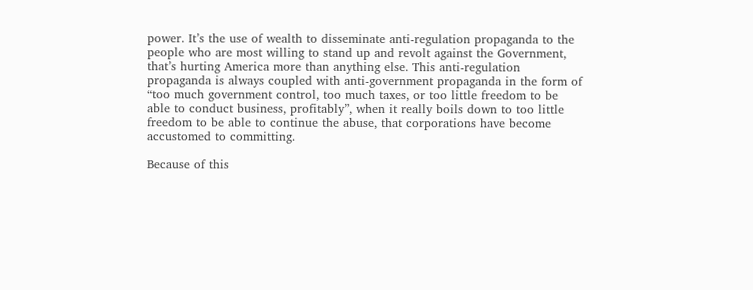power. It’s the use of wealth to disseminate anti-regulation propaganda to the people who are most willing to stand up and revolt against the Government, that’s hurting America more than anything else. This anti-regulation propaganda is always coupled with anti-government propaganda in the form of “too much government control, too much taxes, or too little freedom to be able to conduct business, profitably”, when it really boils down to too little freedom to be able to continue the abuse, that corporations have become accustomed to committing.

Because of this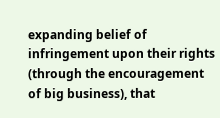expanding belief of infringement upon their rights (through the encouragement of big business), that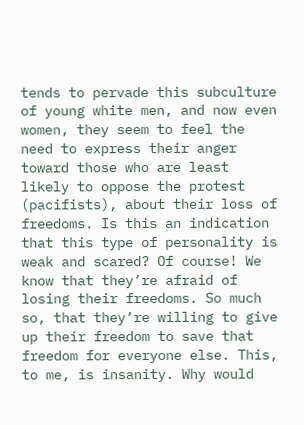tends to pervade this subculture of young white men, and now even women, they seem to feel the need to express their anger toward those who are least likely to oppose the protest (pacifists), about their loss of freedoms. Is this an indication that this type of personality is weak and scared? Of course! We know that they’re afraid of losing their freedoms. So much so, that they’re willing to give up their freedom to save that freedom for everyone else. This, to me, is insanity. Why would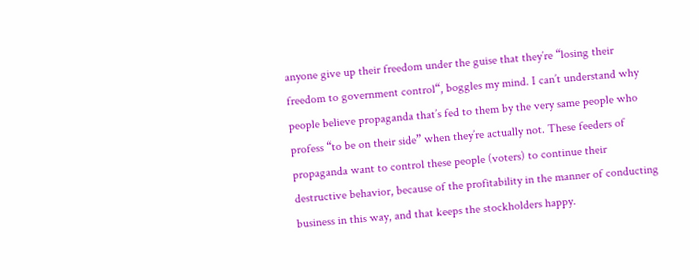anyone give up their freedom under the guise that they’re “losing their freedom to government control“, boggles my mind. I can’t understand why people believe propaganda that’s fed to them by the very same people who profess “to be on their side” when they’re actually not. These feeders of propaganda want to control these people (voters) to continue their destructive behavior, because of the profitability in the manner of conducting business in this way, and that keeps the stockholders happy.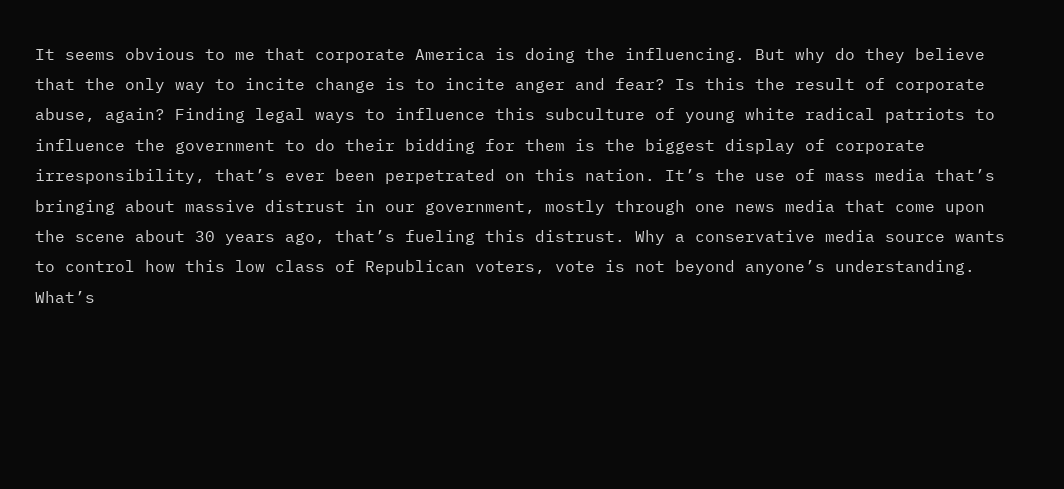It seems obvious to me that corporate America is doing the influencing. But why do they believe that the only way to incite change is to incite anger and fear? Is this the result of corporate abuse, again? Finding legal ways to influence this subculture of young white radical patriots to influence the government to do their bidding for them is the biggest display of corporate irresponsibility, that’s ever been perpetrated on this nation. It’s the use of mass media that’s bringing about massive distrust in our government, mostly through one news media that come upon the scene about 30 years ago, that’s fueling this distrust. Why a conservative media source wants to control how this low class of Republican voters, vote is not beyond anyone’s understanding. What’s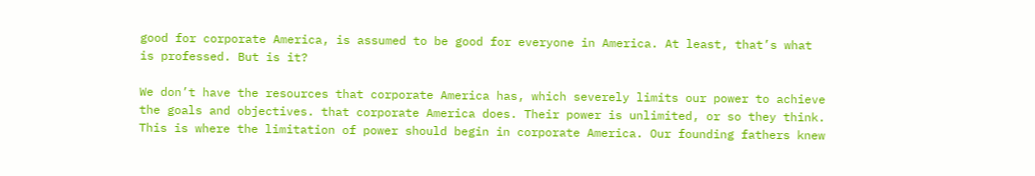good for corporate America, is assumed to be good for everyone in America. At least, that’s what is professed. But is it?

We don’t have the resources that corporate America has, which severely limits our power to achieve the goals and objectives. that corporate America does. Their power is unlimited, or so they think. This is where the limitation of power should begin in corporate America. Our founding fathers knew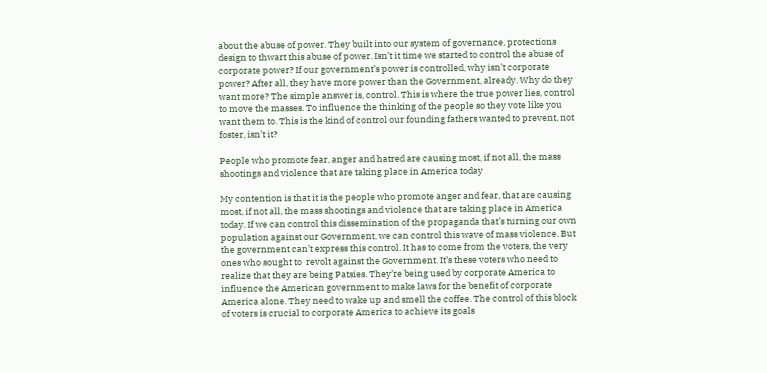about the abuse of power. They built into our system of governance, protections design to thwart this abuse of power. Isn’t it time we started to control the abuse of corporate power? If our government’s power is controlled, why isn’t corporate power? After all, they have more power than the Government, already. Why do they want more? The simple answer is, control. This is where the true power lies, control to move the masses. To influence the thinking of the people so they vote like you want them to. This is the kind of control our founding fathers wanted to prevent, not foster, isn’t it?

People who promote fear, anger and hatred are causing most, if not all, the mass shootings and violence that are taking place in America today

My contention is that it is the people who promote anger and fear, that are causing most, if not all, the mass shootings and violence that are taking place in America today. If we can control this dissemination of the propaganda that’s turning our own population against our Government, we can control this wave of mass violence. But the government can’t express this control. It has to come from the voters, the very ones who sought to  revolt against the Government. It’s these voters who need to realize that they are being Patsies. They’re being used by corporate America to influence the American government to make laws for the benefit of corporate America alone. They need to wake up and smell the coffee. The control of this block of voters is crucial to corporate America to achieve its goals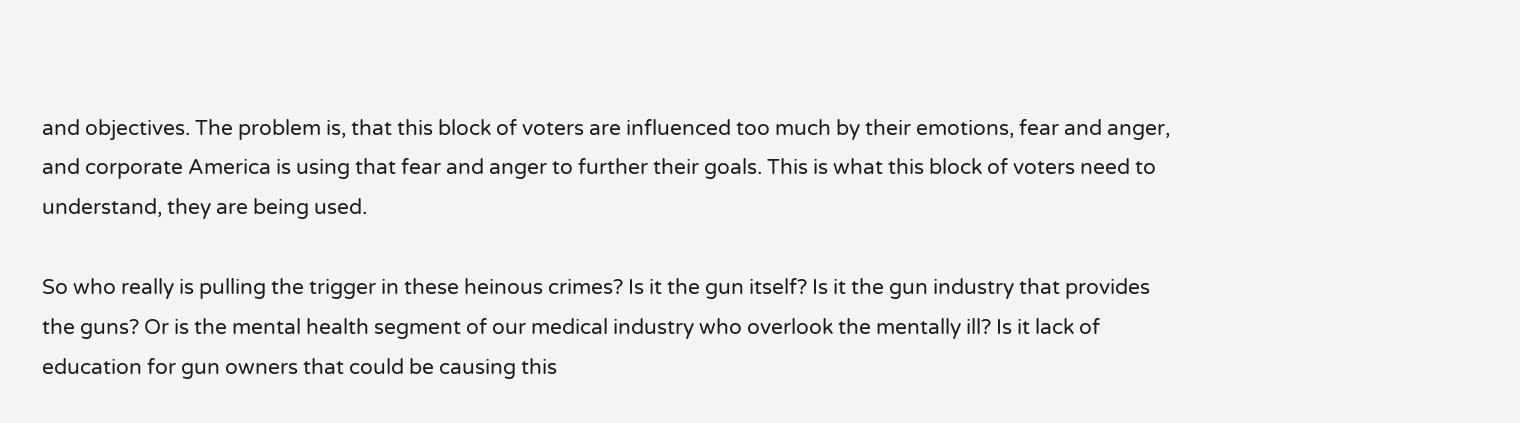and objectives. The problem is, that this block of voters are influenced too much by their emotions, fear and anger, and corporate America is using that fear and anger to further their goals. This is what this block of voters need to understand, they are being used.

So who really is pulling the trigger in these heinous crimes? Is it the gun itself? Is it the gun industry that provides the guns? Or is the mental health segment of our medical industry who overlook the mentally ill? Is it lack of education for gun owners that could be causing this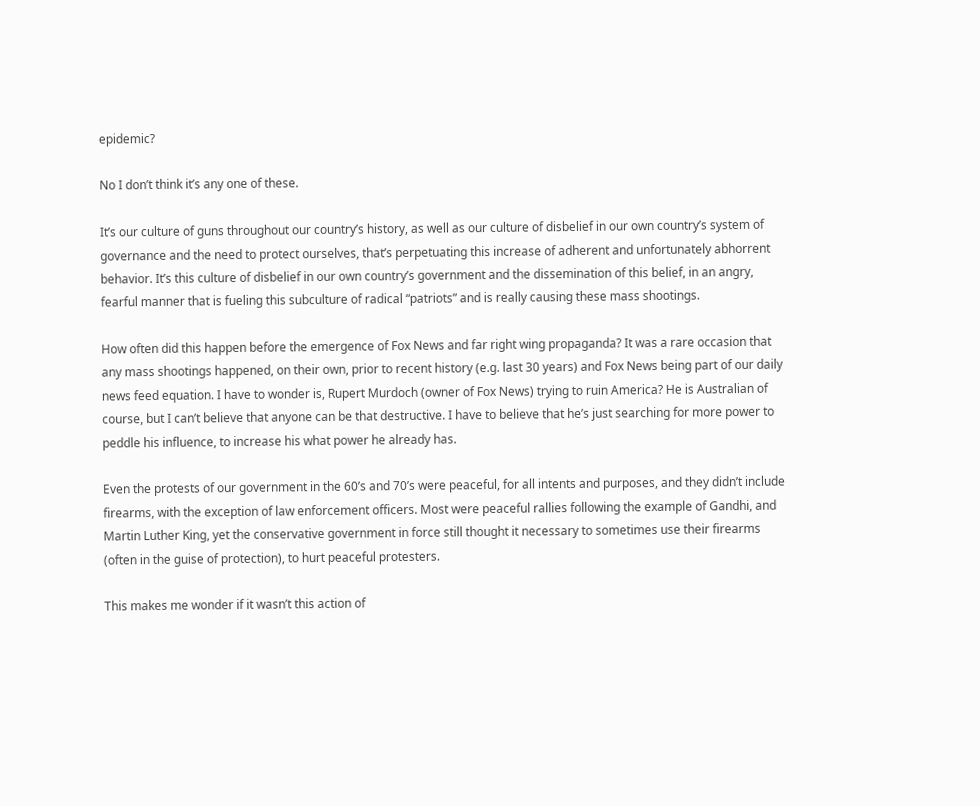epidemic?

No I don’t think it’s any one of these.

It’s our culture of guns throughout our country’s history, as well as our culture of disbelief in our own country’s system of governance and the need to protect ourselves, that’s perpetuating this increase of adherent and unfortunately abhorrent behavior. It’s this culture of disbelief in our own country’s government and the dissemination of this belief, in an angry, fearful manner that is fueling this subculture of radical “patriots” and is really causing these mass shootings.

How often did this happen before the emergence of Fox News and far right wing propaganda? It was a rare occasion that any mass shootings happened, on their own, prior to recent history (e.g. last 30 years) and Fox News being part of our daily news feed equation. I have to wonder is, Rupert Murdoch (owner of Fox News) trying to ruin America? He is Australian of course, but I can’t believe that anyone can be that destructive. I have to believe that he’s just searching for more power to peddle his influence, to increase his what power he already has.

Even the protests of our government in the 60’s and 70’s were peaceful, for all intents and purposes, and they didn’t include firearms, with the exception of law enforcement officers. Most were peaceful rallies following the example of Gandhi, and Martin Luther King, yet the conservative government in force still thought it necessary to sometimes use their firearms (often in the guise of protection), to hurt peaceful protesters.

This makes me wonder if it wasn’t this action of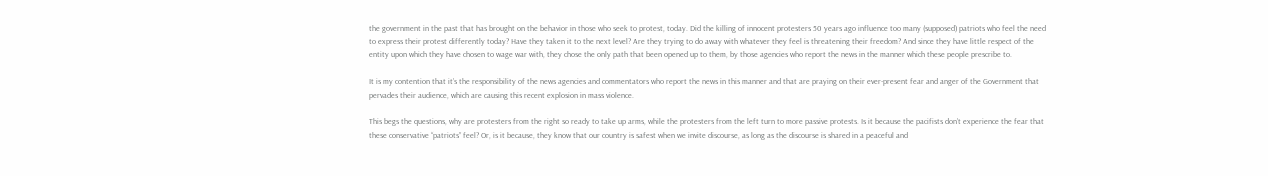the government in the past that has brought on the behavior in those who seek to protest, today. Did the killing of innocent protesters 50 years ago influence too many (supposed) patriots who feel the need to express their protest differently today? Have they taken it to the next level? Are they trying to do away with whatever they feel is threatening their freedom? And since they have little respect of the entity upon which they have chosen to wage war with, they chose the only path that been opened up to them, by those agencies who report the news in the manner which these people prescribe to.

It is my contention that it’s the responsibility of the news agencies and commentators who report the news in this manner and that are praying on their ever-present fear and anger of the Government that pervades their audience, which are causing this recent explosion in mass violence.

This begs the questions, why are protesters from the right so ready to take up arms, while the protesters from the left turn to more passive protests. Is it because the pacifists don’t experience the fear that these conservative “patriots” feel? Or, is it because, they know that our country is safest when we invite discourse, as long as the discourse is shared in a peaceful and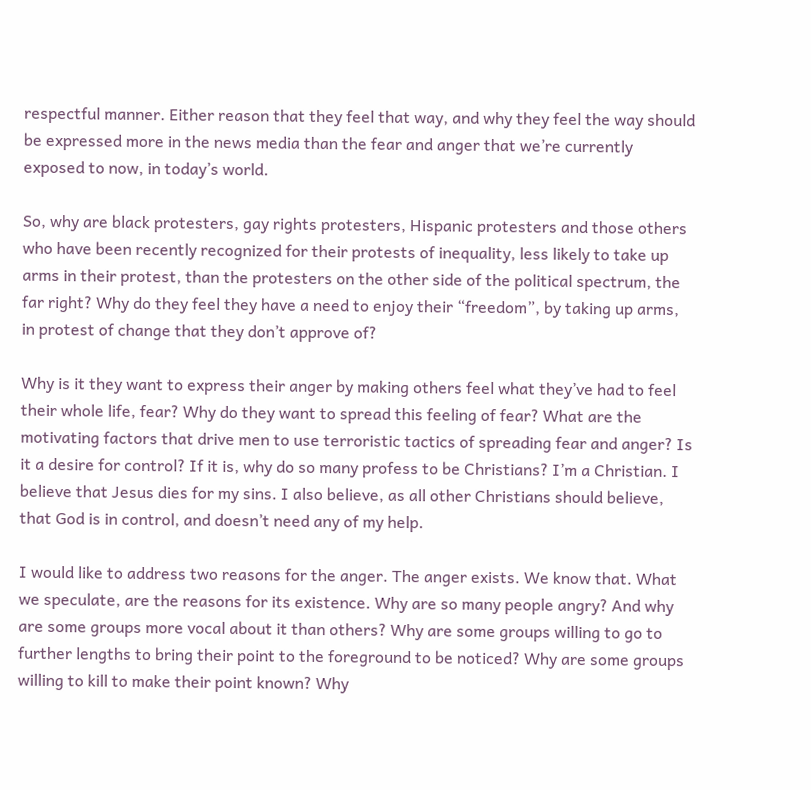respectful manner. Either reason that they feel that way, and why they feel the way should be expressed more in the news media than the fear and anger that we’re currently exposed to now, in today’s world.

So, why are black protesters, gay rights protesters, Hispanic protesters and those others who have been recently recognized for their protests of inequality, less likely to take up arms in their protest, than the protesters on the other side of the political spectrum, the far right? Why do they feel they have a need to enjoy their “freedom”, by taking up arms, in protest of change that they don’t approve of?

Why is it they want to express their anger by making others feel what they’ve had to feel their whole life, fear? Why do they want to spread this feeling of fear? What are the motivating factors that drive men to use terroristic tactics of spreading fear and anger? Is it a desire for control? If it is, why do so many profess to be Christians? I’m a Christian. I believe that Jesus dies for my sins. I also believe, as all other Christians should believe, that God is in control, and doesn’t need any of my help.

I would like to address two reasons for the anger. The anger exists. We know that. What we speculate, are the reasons for its existence. Why are so many people angry? And why are some groups more vocal about it than others? Why are some groups willing to go to further lengths to bring their point to the foreground to be noticed? Why are some groups willing to kill to make their point known? Why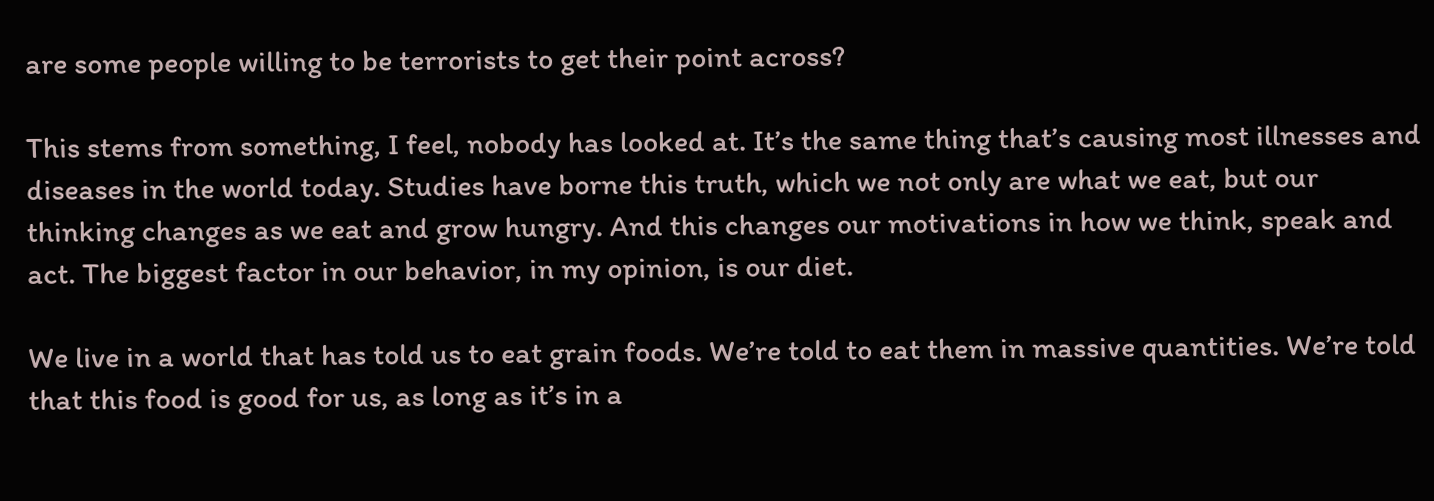are some people willing to be terrorists to get their point across?

This stems from something, I feel, nobody has looked at. It’s the same thing that’s causing most illnesses and diseases in the world today. Studies have borne this truth, which we not only are what we eat, but our thinking changes as we eat and grow hungry. And this changes our motivations in how we think, speak and act. The biggest factor in our behavior, in my opinion, is our diet.

We live in a world that has told us to eat grain foods. We’re told to eat them in massive quantities. We’re told that this food is good for us, as long as it’s in a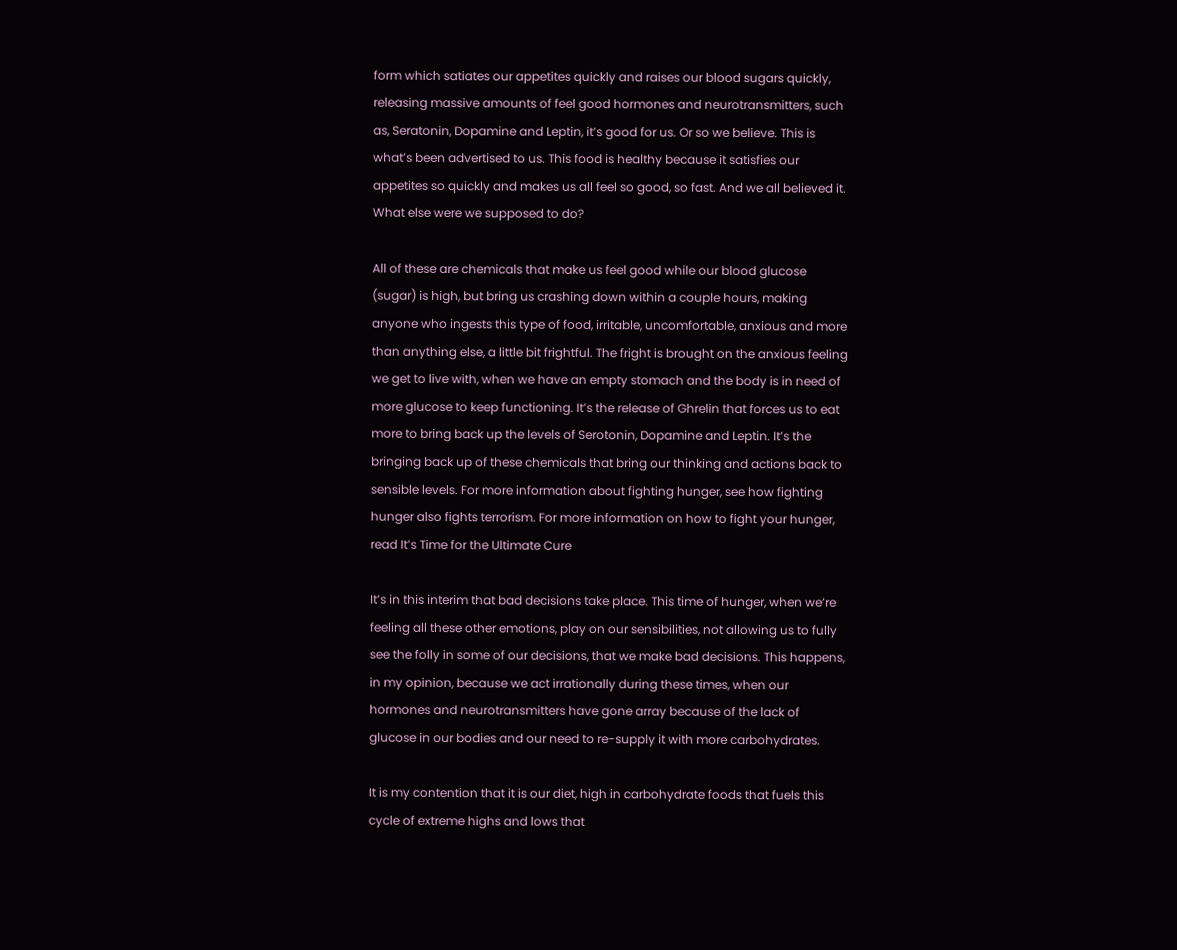form which satiates our appetites quickly and raises our blood sugars quickly, releasing massive amounts of feel good hormones and neurotransmitters, such as, Seratonin, Dopamine and Leptin, it’s good for us. Or so we believe. This is what’s been advertised to us. This food is healthy because it satisfies our appetites so quickly and makes us all feel so good, so fast. And we all believed it. What else were we supposed to do?

All of these are chemicals that make us feel good while our blood glucose (sugar) is high, but bring us crashing down within a couple hours, making anyone who ingests this type of food, irritable, uncomfortable, anxious and more than anything else, a little bit frightful. The fright is brought on the anxious feeling we get to live with, when we have an empty stomach and the body is in need of more glucose to keep functioning. It’s the release of Ghrelin that forces us to eat more to bring back up the levels of Serotonin, Dopamine and Leptin. It’s the bringing back up of these chemicals that bring our thinking and actions back to sensible levels. For more information about fighting hunger, see how fighting hunger also fights terrorism. For more information on how to fight your hunger, read It’s Time for the Ultimate Cure

It’s in this interim that bad decisions take place. This time of hunger, when we’re feeling all these other emotions, play on our sensibilities, not allowing us to fully see the folly in some of our decisions, that we make bad decisions. This happens, in my opinion, because we act irrationally during these times, when our hormones and neurotransmitters have gone array because of the lack of glucose in our bodies and our need to re-supply it with more carbohydrates.

It is my contention that it is our diet, high in carbohydrate foods that fuels this cycle of extreme highs and lows that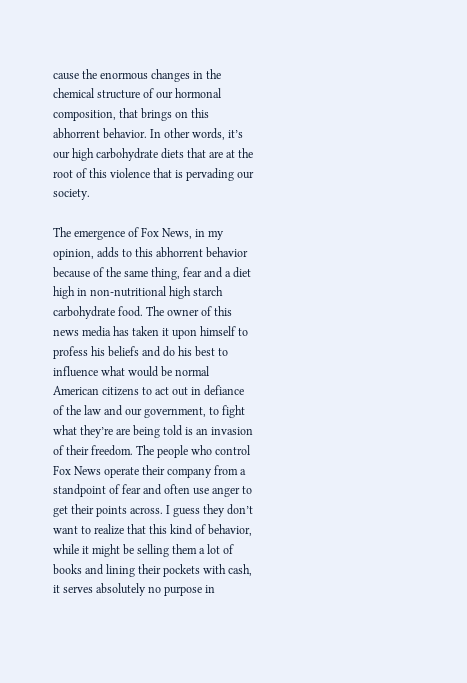cause the enormous changes in the chemical structure of our hormonal composition, that brings on this abhorrent behavior. In other words, it’s our high carbohydrate diets that are at the root of this violence that is pervading our society.

The emergence of Fox News, in my opinion, adds to this abhorrent behavior because of the same thing, fear and a diet high in non-nutritional high starch carbohydrate food. The owner of this news media has taken it upon himself to profess his beliefs and do his best to influence what would be normal American citizens to act out in defiance of the law and our government, to fight what they’re are being told is an invasion of their freedom. The people who control Fox News operate their company from a standpoint of fear and often use anger to get their points across. I guess they don’t want to realize that this kind of behavior, while it might be selling them a lot of books and lining their pockets with cash, it serves absolutely no purpose in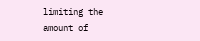limiting the amount of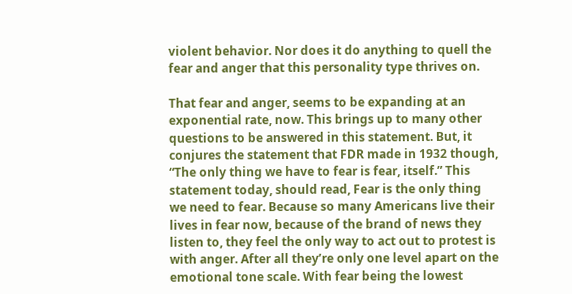violent behavior. Nor does it do anything to quell the fear and anger that this personality type thrives on.

That fear and anger, seems to be expanding at an exponential rate, now. This brings up to many other questions to be answered in this statement. But, it conjures the statement that FDR made in 1932 though, “The only thing we have to fear is fear, itself.” This statement today, should read, Fear is the only thing we need to fear. Because so many Americans live their lives in fear now, because of the brand of news they listen to, they feel the only way to act out to protest is with anger. After all they’re only one level apart on the emotional tone scale. With fear being the lowest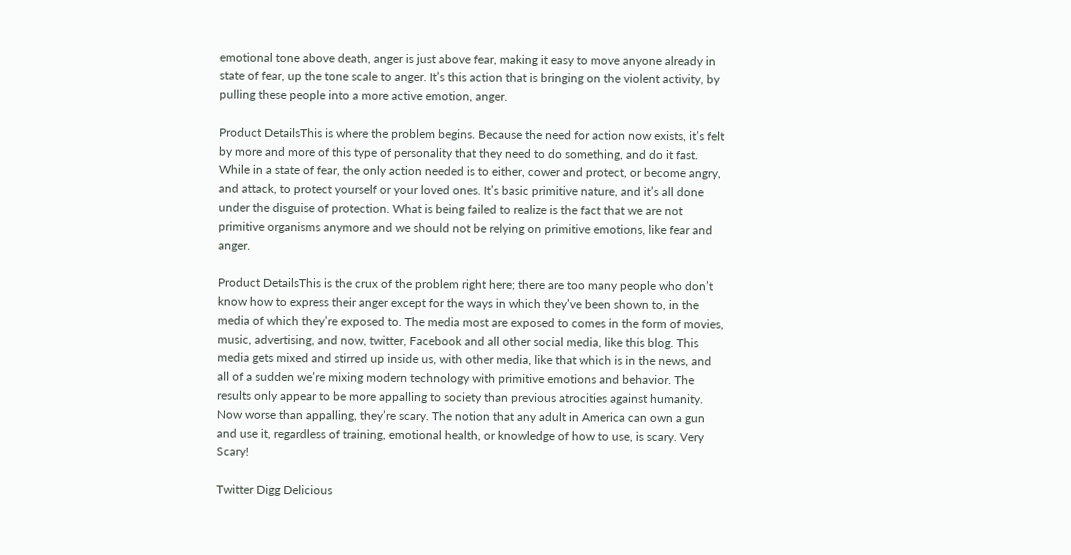emotional tone above death, anger is just above fear, making it easy to move anyone already in state of fear, up the tone scale to anger. It’s this action that is bringing on the violent activity, by pulling these people into a more active emotion, anger.

Product DetailsThis is where the problem begins. Because the need for action now exists, it’s felt by more and more of this type of personality that they need to do something, and do it fast. While in a state of fear, the only action needed is to either, cower and protect, or become angry, and attack, to protect yourself or your loved ones. It’s basic primitive nature, and it’s all done under the disguise of protection. What is being failed to realize is the fact that we are not primitive organisms anymore and we should not be relying on primitive emotions, like fear and anger.

Product DetailsThis is the crux of the problem right here; there are too many people who don’t know how to express their anger except for the ways in which they’ve been shown to, in the media of which they’re exposed to. The media most are exposed to comes in the form of movies, music, advertising, and now, twitter, Facebook and all other social media, like this blog. This media gets mixed and stirred up inside us, with other media, like that which is in the news, and all of a sudden we’re mixing modern technology with primitive emotions and behavior. The results only appear to be more appalling to society than previous atrocities against humanity. Now worse than appalling, they’re scary. The notion that any adult in America can own a gun and use it, regardless of training, emotional health, or knowledge of how to use, is scary. Very Scary!

Twitter Digg Delicious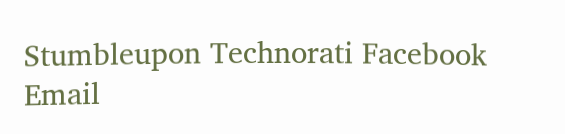Stumbleupon Technorati Facebook Email